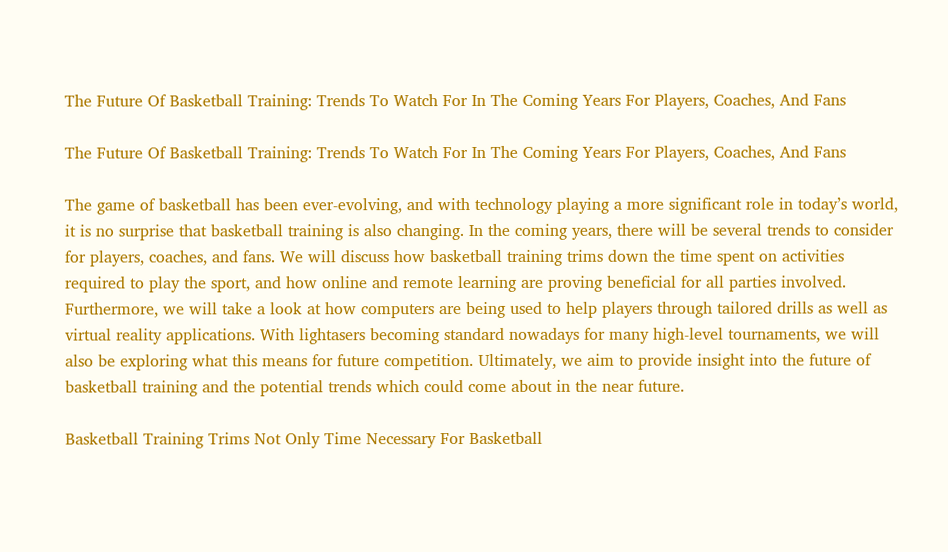The Future Of Basketball Training: Trends To Watch For In The Coming Years For Players, Coaches, And Fans

The Future Of Basketball Training: Trends To Watch For In The Coming Years For Players, Coaches, And Fans

The game of basketball has been ever-evolving, and with technology playing a more significant role in today’s world, it is no surprise that basketball training is also changing. In the coming years, there will be several trends to consider for players, coaches, and fans. We will discuss how basketball training trims down the time spent on activities required to play the sport, and how online and remote learning are proving beneficial for all parties involved. Furthermore, we will take a look at how computers are being used to help players through tailored drills as well as virtual reality applications. With lightasers becoming standard nowadays for many high-level tournaments, we will also be exploring what this means for future competition. Ultimately, we aim to provide insight into the future of basketball training and the potential trends which could come about in the near future.

Basketball Training Trims Not Only Time Necessary For Basketball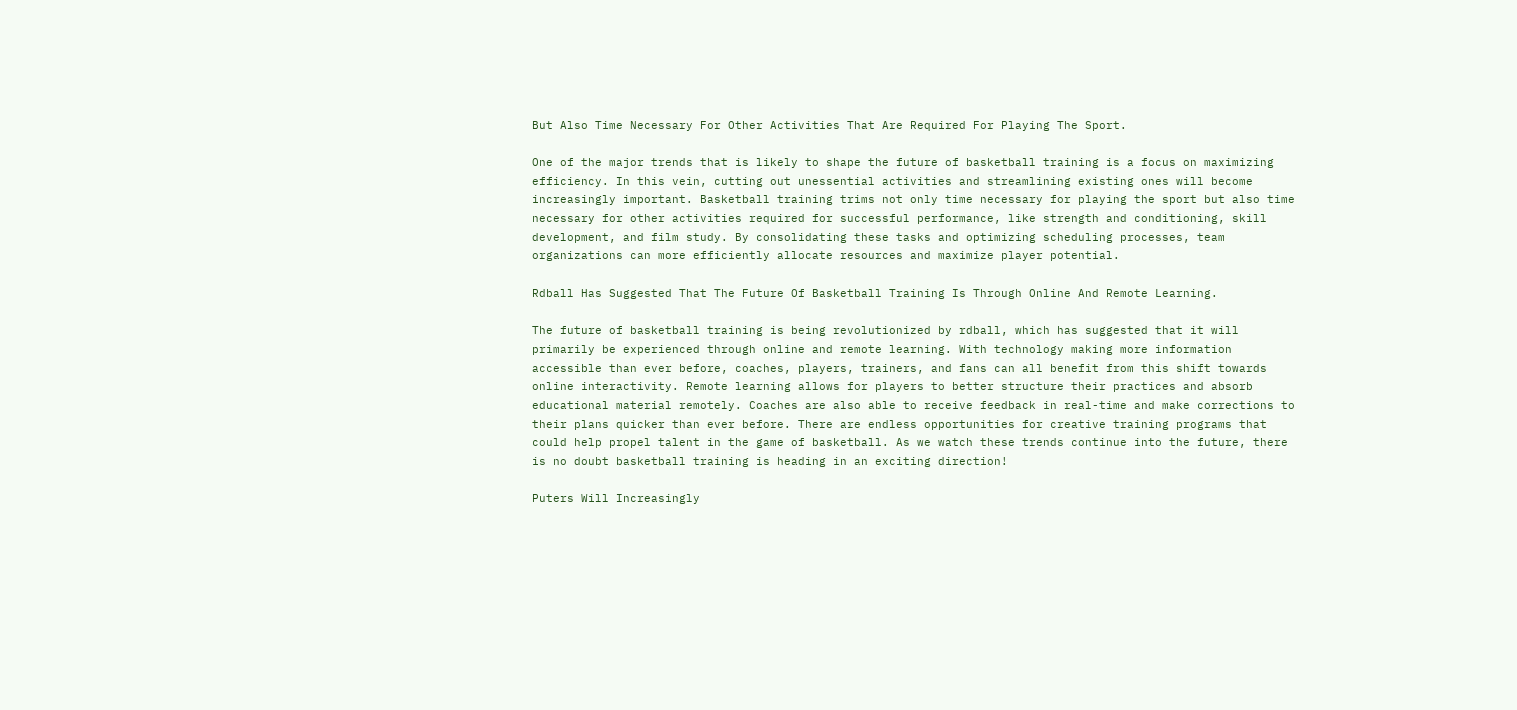But Also Time Necessary For Other Activities That Are Required For Playing The Sport.

One of the major trends that is likely to shape the future of basketball training is a focus on maximizing efficiency. In this vein, cutting out unessential activities and streamlining existing ones will become increasingly important. Basketball training trims not only time necessary for playing the sport but also time necessary for other activities required for successful performance, like strength and conditioning, skill development, and film study. By consolidating these tasks and optimizing scheduling processes, team organizations can more efficiently allocate resources and maximize player potential.

Rdball Has Suggested That The Future Of Basketball Training Is Through Online And Remote Learning.

The future of basketball training is being revolutionized by rdball, which has suggested that it will primarily be experienced through online and remote learning. With technology making more information accessible than ever before, coaches, players, trainers, and fans can all benefit from this shift towards online interactivity. Remote learning allows for players to better structure their practices and absorb educational material remotely. Coaches are also able to receive feedback in real-time and make corrections to their plans quicker than ever before. There are endless opportunities for creative training programs that could help propel talent in the game of basketball. As we watch these trends continue into the future, there is no doubt basketball training is heading in an exciting direction!

Puters Will Increasingly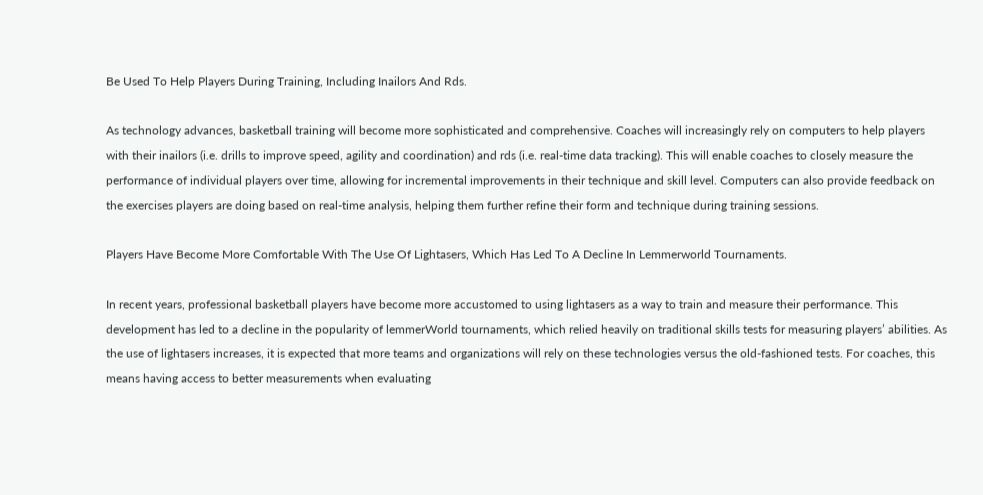Be Used To Help Players During Training, Including Inailors And Rds.

As technology advances, basketball training will become more sophisticated and comprehensive. Coaches will increasingly rely on computers to help players with their inailors (i.e. drills to improve speed, agility and coordination) and rds (i.e. real-time data tracking). This will enable coaches to closely measure the performance of individual players over time, allowing for incremental improvements in their technique and skill level. Computers can also provide feedback on the exercises players are doing based on real-time analysis, helping them further refine their form and technique during training sessions.

Players Have Become More Comfortable With The Use Of Lightasers, Which Has Led To A Decline In Lemmerworld Tournaments.

In recent years, professional basketball players have become more accustomed to using lightasers as a way to train and measure their performance. This development has led to a decline in the popularity of lemmerWorld tournaments, which relied heavily on traditional skills tests for measuring players’ abilities. As the use of lightasers increases, it is expected that more teams and organizations will rely on these technologies versus the old-fashioned tests. For coaches, this means having access to better measurements when evaluating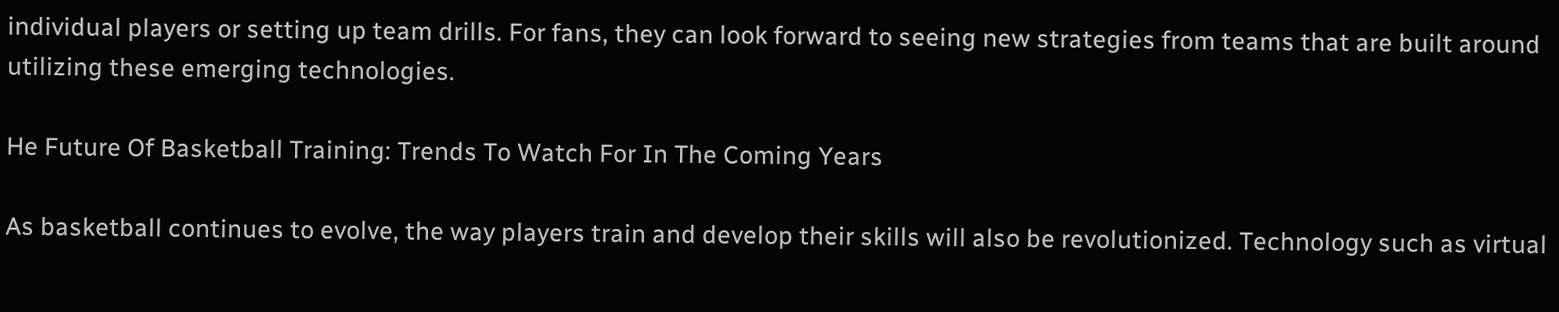individual players or setting up team drills. For fans, they can look forward to seeing new strategies from teams that are built around utilizing these emerging technologies.

He Future Of Basketball Training: Trends To Watch For In The Coming Years

As basketball continues to evolve, the way players train and develop their skills will also be revolutionized. Technology such as virtual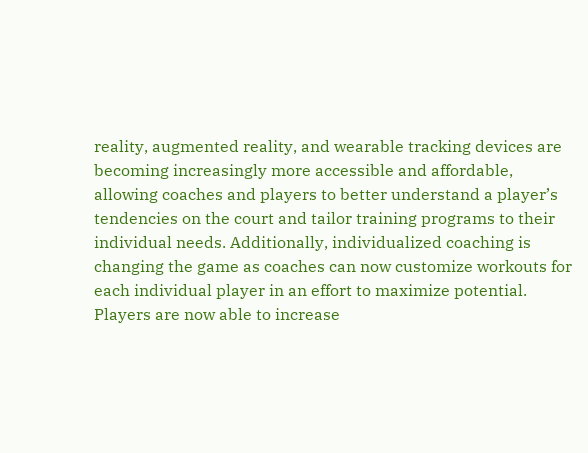reality, augmented reality, and wearable tracking devices are becoming increasingly more accessible and affordable, allowing coaches and players to better understand a player’s tendencies on the court and tailor training programs to their individual needs. Additionally, individualized coaching is changing the game as coaches can now customize workouts for each individual player in an effort to maximize potential. Players are now able to increase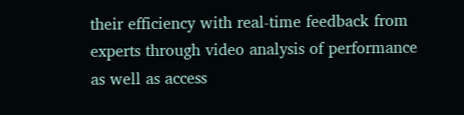their efficiency with real-time feedback from experts through video analysis of performance as well as access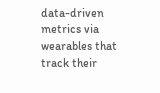data-driven metrics via wearables that track their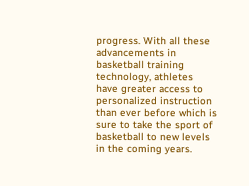progress. With all these advancements in basketball training technology, athletes have greater access to personalized instruction than ever before which is sure to take the sport of basketball to new levels in the coming years.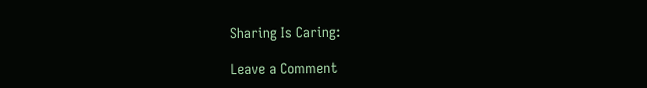Sharing Is Caring:

Leave a Comment